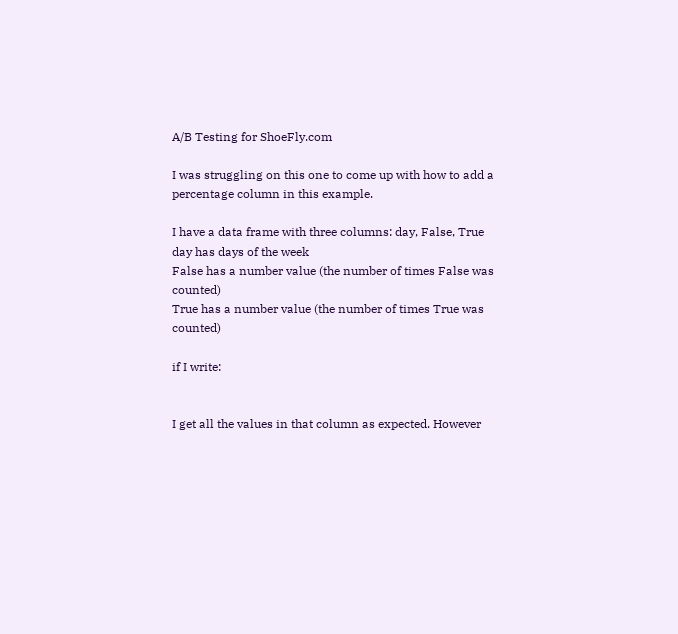A/B Testing for ShoeFly.com

I was struggling on this one to come up with how to add a percentage column in this example.

I have a data frame with three columns: day, False, True
day has days of the week
False has a number value (the number of times False was counted)
True has a number value (the number of times True was counted)

if I write:


I get all the values in that column as expected. However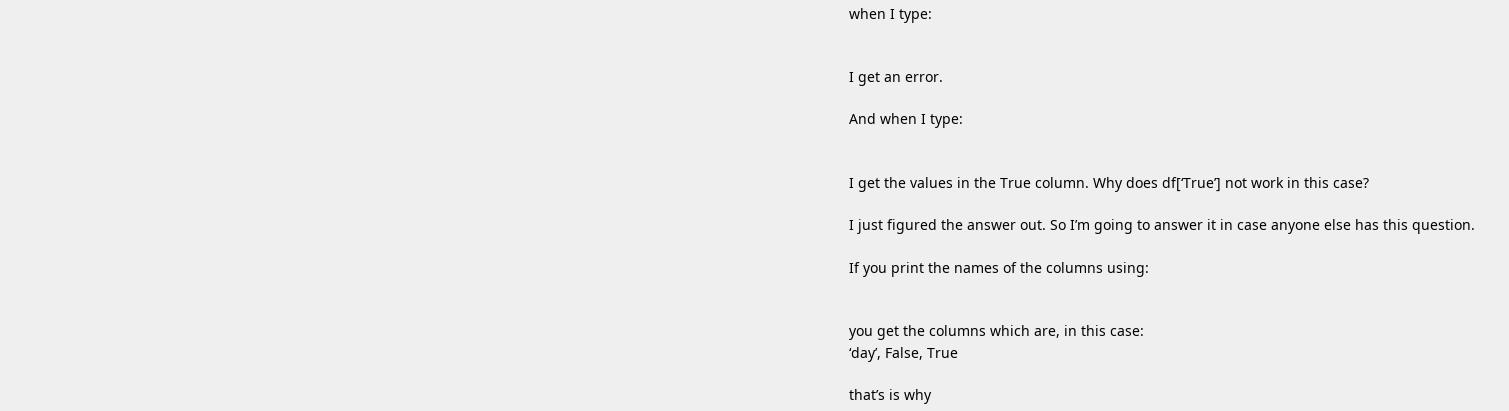when I type:


I get an error.

And when I type:


I get the values in the True column. Why does df[‘True’] not work in this case?

I just figured the answer out. So I’m going to answer it in case anyone else has this question.

If you print the names of the columns using:


you get the columns which are, in this case:
‘day’, False, True

that’s is why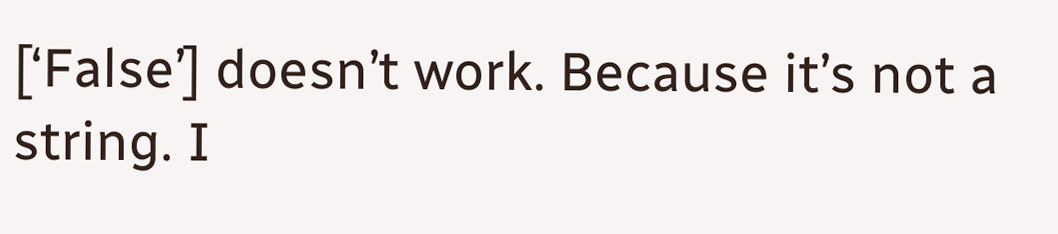[‘False’] doesn’t work. Because it’s not a string. I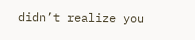didn’t realize you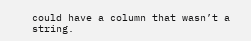could have a column that wasn’t a string.